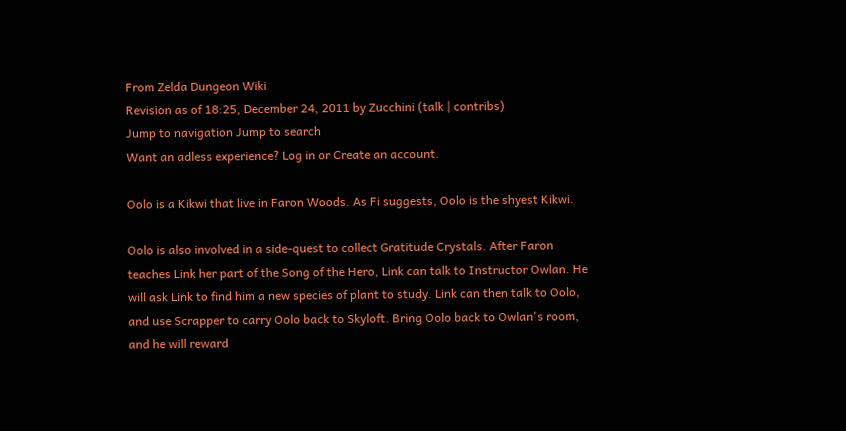From Zelda Dungeon Wiki
Revision as of 18:25, December 24, 2011 by Zucchini (talk | contribs)
Jump to navigation Jump to search
Want an adless experience? Log in or Create an account.

Oolo is a Kikwi that live in Faron Woods. As Fi suggests, Oolo is the shyest Kikwi.

Oolo is also involved in a side-quest to collect Gratitude Crystals. After Faron teaches Link her part of the Song of the Hero, Link can talk to Instructor Owlan. He will ask Link to find him a new species of plant to study. Link can then talk to Oolo, and use Scrapper to carry Oolo back to Skyloft. Bring Oolo back to Owlan's room, and he will reward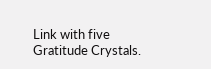Link with five Gratitude Crystals.